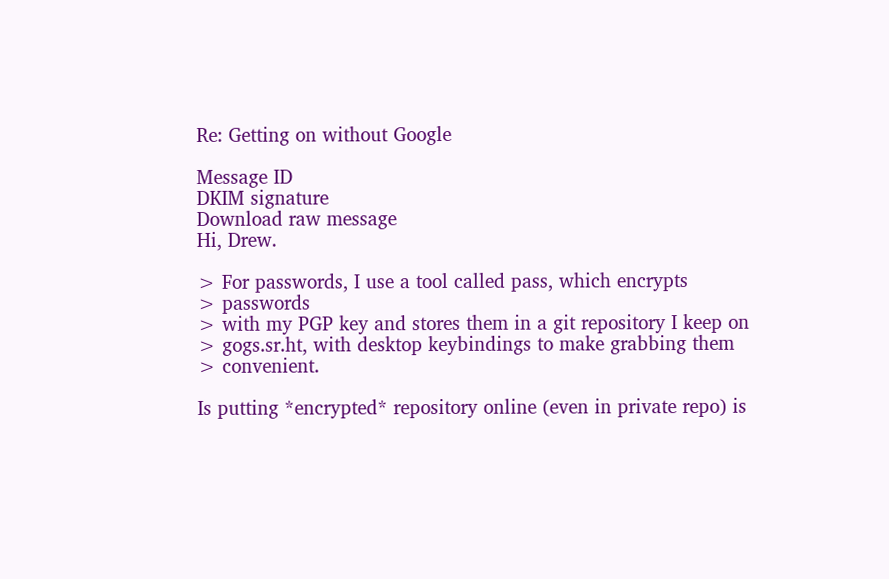Re: Getting on without Google

Message ID
DKIM signature
Download raw message
Hi, Drew.

> For passwords, I use a tool called pass, which encrypts
> passwords
> with my PGP key and stores them in a git repository I keep on
> gogs.sr.ht, with desktop keybindings to make grabbing them
> convenient.

Is putting *encrypted* repository online (even in private repo) is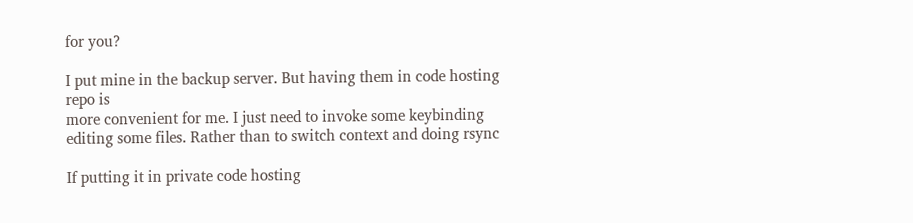for you?

I put mine in the backup server. But having them in code hosting
repo is
more convenient for me. I just need to invoke some keybinding
editing some files. Rather than to switch context and doing rsync

If putting it in private code hosting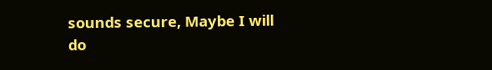sounds secure, Maybe I will
do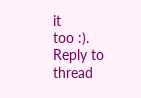it
too :).
Reply to thread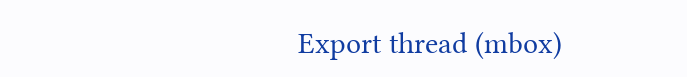Export thread (mbox)